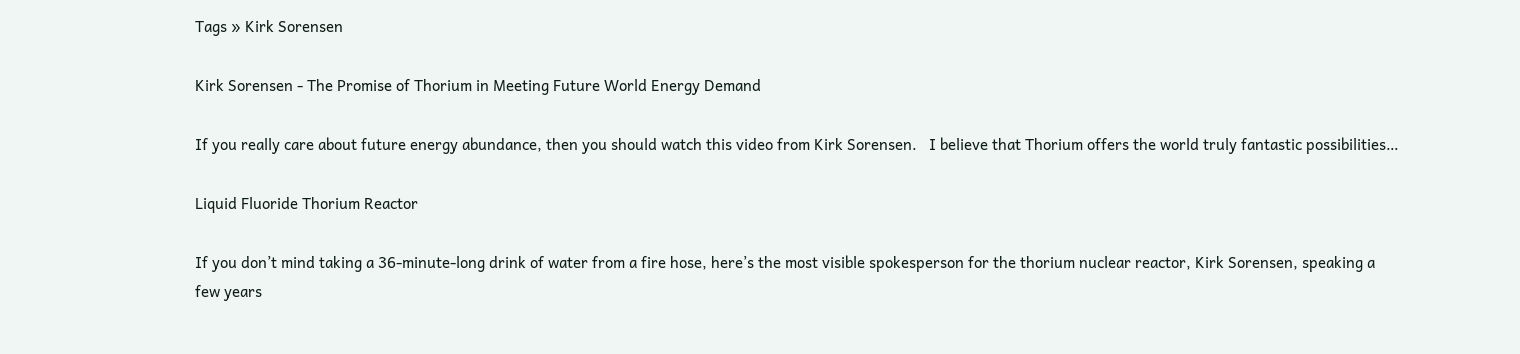Tags » Kirk Sorensen

Kirk Sorensen - The Promise of Thorium in Meeting Future World Energy Demand

If you really care about future energy abundance, then you should watch this video from Kirk Sorensen.   I believe that Thorium offers the world truly fantastic possibilities…

Liquid Fluoride Thorium Reactor

If you don’t mind taking a 36-minute-long drink of water from a fire hose, here’s the most visible spokesperson for the thorium nuclear reactor, Kirk Sorensen, speaking a few years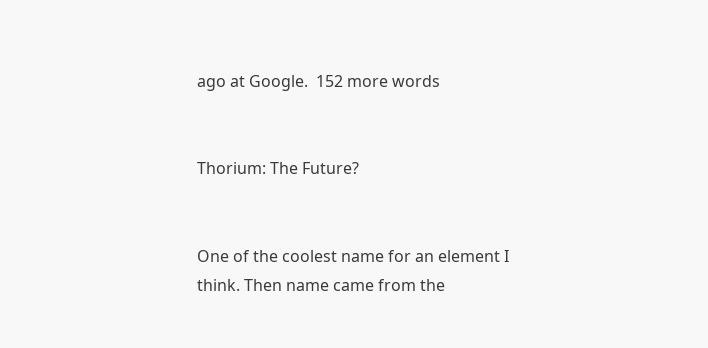ago at Google.  152 more words


Thorium: The Future?


One of the coolest name for an element I think. Then name came from the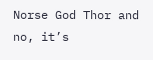Norse God Thor and no, it’s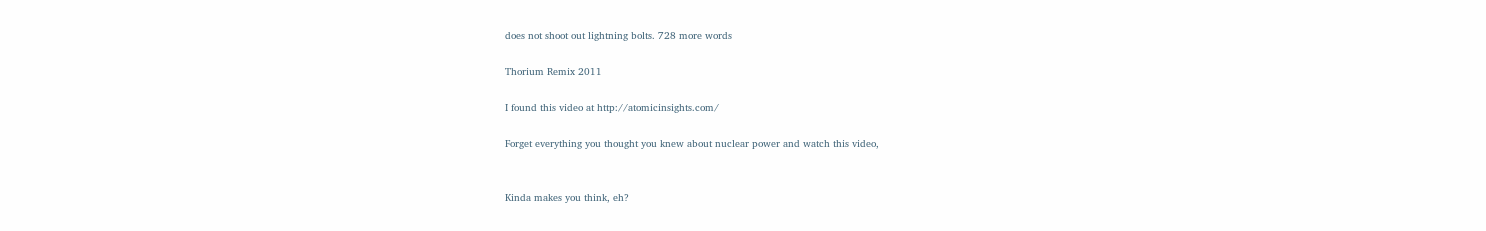does not shoot out lightning bolts. 728 more words

Thorium Remix 2011

I found this video at http://atomicinsights.com/

Forget everything you thought you knew about nuclear power and watch this video,


Kinda makes you think, eh?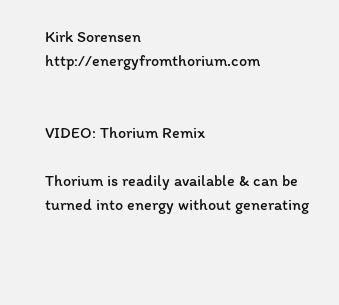Kirk Sorensen http://energyfromthorium.com


VIDEO: Thorium Remix

Thorium is readily available & can be turned into energy without generating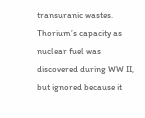transuranic wastes. Thorium’s capacity as nuclear fuel was discovered during WW II, but ignored because it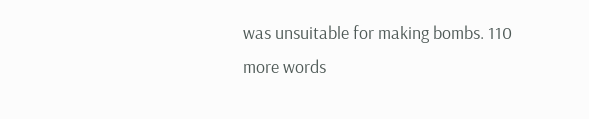was unsuitable for making bombs. 110 more words